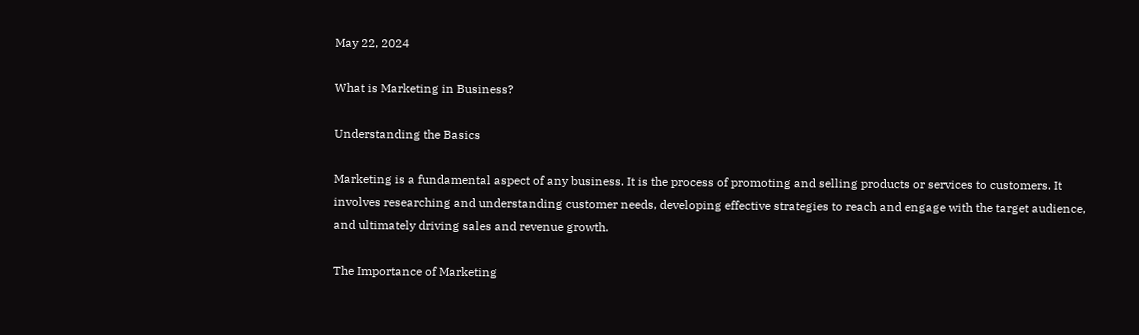May 22, 2024

What is Marketing in Business?

Understanding the Basics

Marketing is a fundamental aspect of any business. It is the process of promoting and selling products or services to customers. It involves researching and understanding customer needs, developing effective strategies to reach and engage with the target audience, and ultimately driving sales and revenue growth.

The Importance of Marketing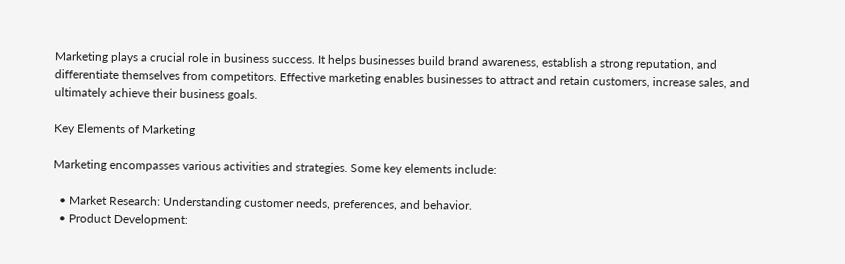Marketing plays a crucial role in business success. It helps businesses build brand awareness, establish a strong reputation, and differentiate themselves from competitors. Effective marketing enables businesses to attract and retain customers, increase sales, and ultimately achieve their business goals.

Key Elements of Marketing

Marketing encompasses various activities and strategies. Some key elements include:

  • Market Research: Understanding customer needs, preferences, and behavior.
  • Product Development: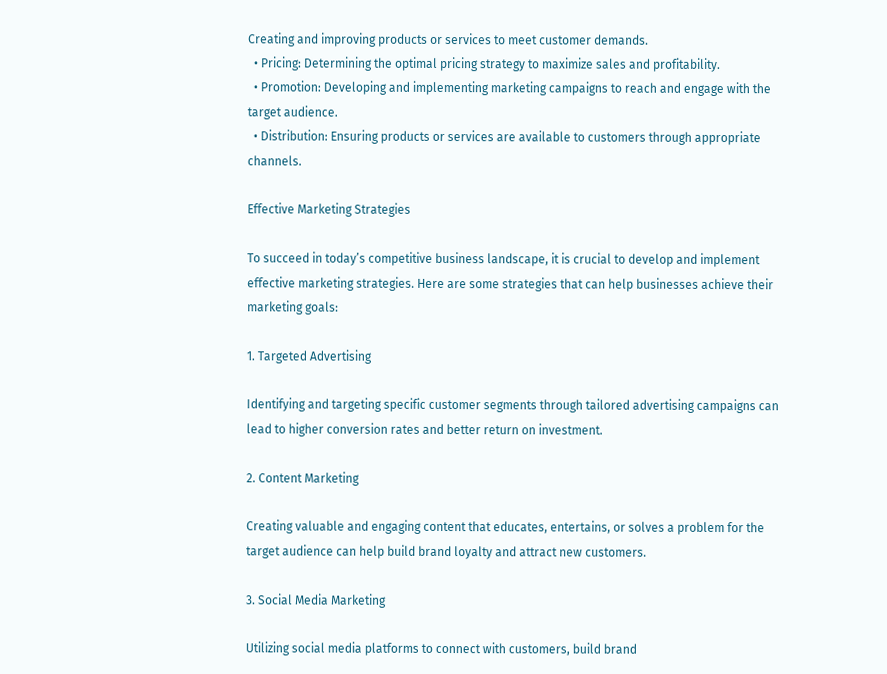Creating and improving products or services to meet customer demands.
  • Pricing: Determining the optimal pricing strategy to maximize sales and profitability.
  • Promotion: Developing and implementing marketing campaigns to reach and engage with the target audience.
  • Distribution: Ensuring products or services are available to customers through appropriate channels.

Effective Marketing Strategies

To succeed in today’s competitive business landscape, it is crucial to develop and implement effective marketing strategies. Here are some strategies that can help businesses achieve their marketing goals:

1. Targeted Advertising

Identifying and targeting specific customer segments through tailored advertising campaigns can lead to higher conversion rates and better return on investment.

2. Content Marketing

Creating valuable and engaging content that educates, entertains, or solves a problem for the target audience can help build brand loyalty and attract new customers.

3. Social Media Marketing

Utilizing social media platforms to connect with customers, build brand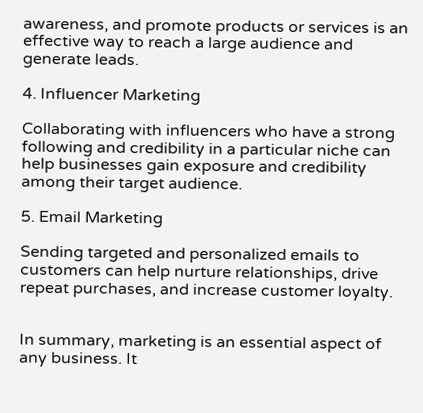awareness, and promote products or services is an effective way to reach a large audience and generate leads.

4. Influencer Marketing

Collaborating with influencers who have a strong following and credibility in a particular niche can help businesses gain exposure and credibility among their target audience.

5. Email Marketing

Sending targeted and personalized emails to customers can help nurture relationships, drive repeat purchases, and increase customer loyalty.


In summary, marketing is an essential aspect of any business. It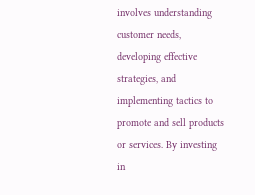involves understanding customer needs, developing effective strategies, and implementing tactics to promote and sell products or services. By investing in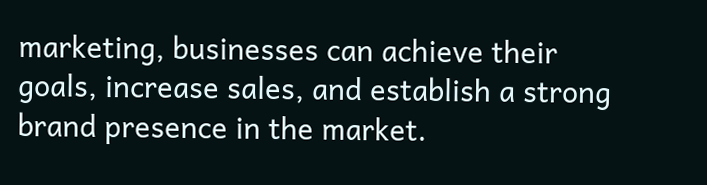marketing, businesses can achieve their goals, increase sales, and establish a strong brand presence in the market.